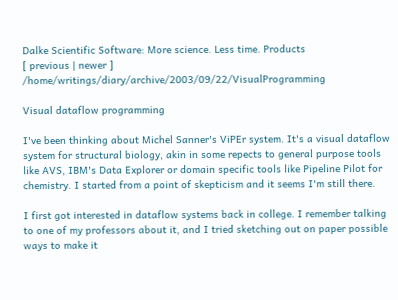Dalke Scientific Software: More science. Less time. Products
[ previous | newer ]     /home/writings/diary/archive/2003/09/22/VisualProgramming

Visual dataflow programming

I've been thinking about Michel Sanner's ViPEr system. It's a visual dataflow system for structural biology, akin in some repects to general purpose tools like AVS, IBM's Data Explorer or domain specific tools like Pipeline Pilot for chemistry. I started from a point of skepticism and it seems I'm still there.

I first got interested in dataflow systems back in college. I remember talking to one of my professors about it, and I tried sketching out on paper possible ways to make it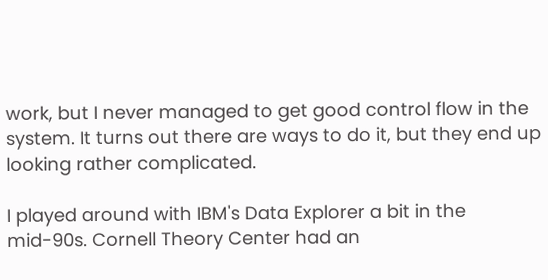work, but I never managed to get good control flow in the system. It turns out there are ways to do it, but they end up looking rather complicated.

I played around with IBM's Data Explorer a bit in the mid-90s. Cornell Theory Center had an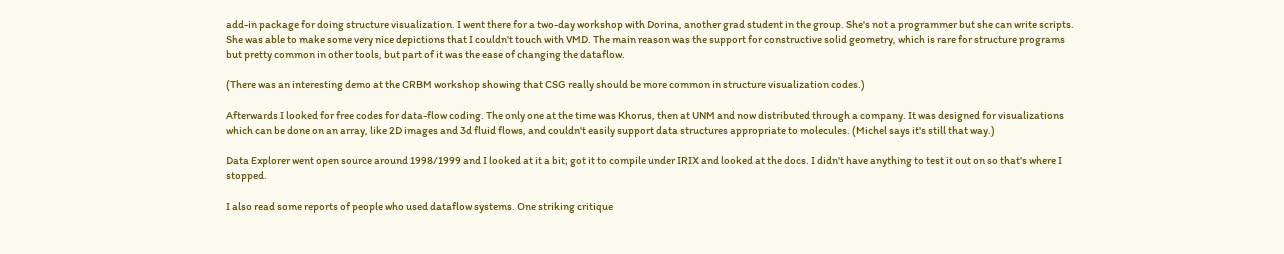add-in package for doing structure visualization. I went there for a two-day workshop with Dorina, another grad student in the group. She's not a programmer but she can write scripts. She was able to make some very nice depictions that I couldn't touch with VMD. The main reason was the support for constructive solid geometry, which is rare for structure programs but pretty common in other tools, but part of it was the ease of changing the dataflow.

(There was an interesting demo at the CRBM workshop showing that CSG really should be more common in structure visualization codes.)

Afterwards I looked for free codes for data-flow coding. The only one at the time was Khorus, then at UNM and now distributed through a company. It was designed for visualizations which can be done on an array, like 2D images and 3d fluid flows, and couldn't easily support data structures appropriate to molecules. (Michel says it's still that way.)

Data Explorer went open source around 1998/1999 and I looked at it a bit; got it to compile under IRIX and looked at the docs. I didn't have anything to test it out on so that's where I stopped.

I also read some reports of people who used dataflow systems. One striking critique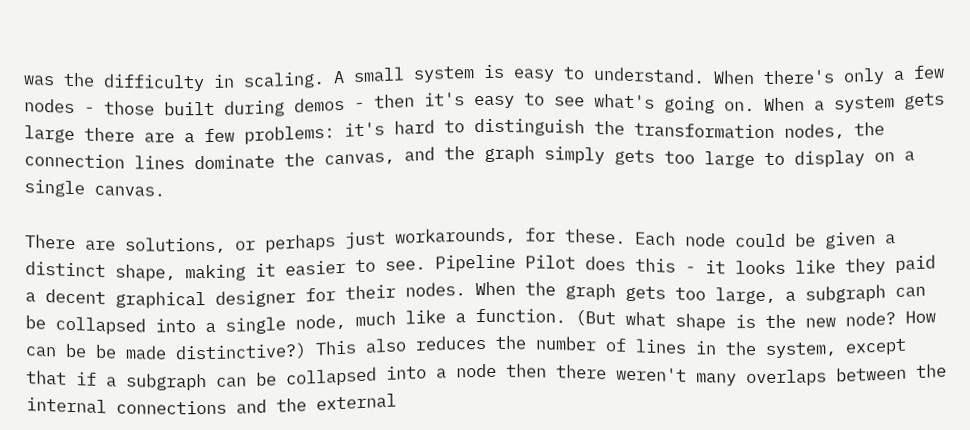was the difficulty in scaling. A small system is easy to understand. When there's only a few nodes - those built during demos - then it's easy to see what's going on. When a system gets large there are a few problems: it's hard to distinguish the transformation nodes, the connection lines dominate the canvas, and the graph simply gets too large to display on a single canvas.

There are solutions, or perhaps just workarounds, for these. Each node could be given a distinct shape, making it easier to see. Pipeline Pilot does this - it looks like they paid a decent graphical designer for their nodes. When the graph gets too large, a subgraph can be collapsed into a single node, much like a function. (But what shape is the new node? How can be be made distinctive?) This also reduces the number of lines in the system, except that if a subgraph can be collapsed into a node then there weren't many overlaps between the internal connections and the external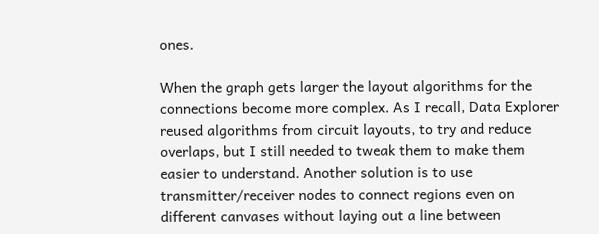ones.

When the graph gets larger the layout algorithms for the connections become more complex. As I recall, Data Explorer reused algorithms from circuit layouts, to try and reduce overlaps, but I still needed to tweak them to make them easier to understand. Another solution is to use transmitter/receiver nodes to connect regions even on different canvases without laying out a line between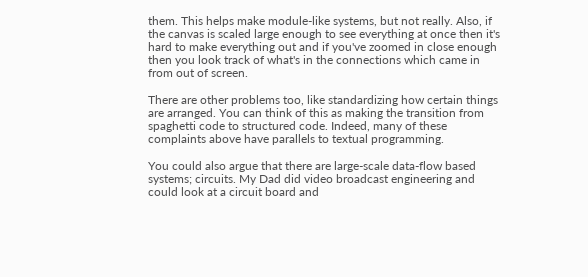them. This helps make module-like systems, but not really. Also, if the canvas is scaled large enough to see everything at once then it's hard to make everything out and if you've zoomed in close enough then you look track of what's in the connections which came in from out of screen.

There are other problems too, like standardizing how certain things are arranged. You can think of this as making the transition from spaghetti code to structured code. Indeed, many of these complaints above have parallels to textual programming.

You could also argue that there are large-scale data-flow based systems; circuits. My Dad did video broadcast engineering and could look at a circuit board and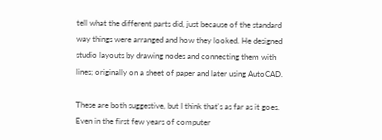tell what the different parts did, just because of the standard way things were arranged and how they looked. He designed studio layouts by drawing nodes and connecting them with lines; originally on a sheet of paper and later using AutoCAD.

These are both suggestive, but I think that's as far as it goes. Even in the first few years of computer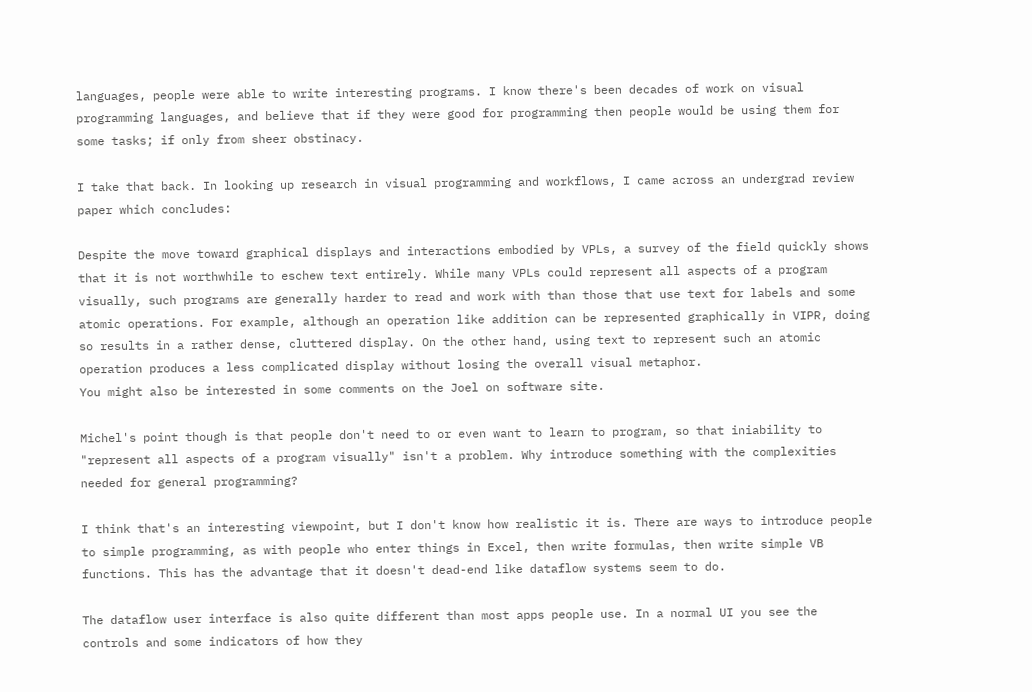languages, people were able to write interesting programs. I know there's been decades of work on visual programming languages, and believe that if they were good for programming then people would be using them for some tasks; if only from sheer obstinacy.

I take that back. In looking up research in visual programming and workflows, I came across an undergrad review paper which concludes:

Despite the move toward graphical displays and interactions embodied by VPLs, a survey of the field quickly shows that it is not worthwhile to eschew text entirely. While many VPLs could represent all aspects of a program visually, such programs are generally harder to read and work with than those that use text for labels and some atomic operations. For example, although an operation like addition can be represented graphically in VIPR, doing so results in a rather dense, cluttered display. On the other hand, using text to represent such an atomic operation produces a less complicated display without losing the overall visual metaphor.
You might also be interested in some comments on the Joel on software site.

Michel's point though is that people don't need to or even want to learn to program, so that iniability to "represent all aspects of a program visually" isn't a problem. Why introduce something with the complexities needed for general programming?

I think that's an interesting viewpoint, but I don't know how realistic it is. There are ways to introduce people to simple programming, as with people who enter things in Excel, then write formulas, then write simple VB functions. This has the advantage that it doesn't dead-end like dataflow systems seem to do.

The dataflow user interface is also quite different than most apps people use. In a normal UI you see the controls and some indicators of how they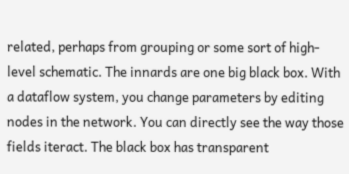related, perhaps from grouping or some sort of high-level schematic. The innards are one big black box. With a dataflow system, you change parameters by editing nodes in the network. You can directly see the way those fields iteract. The black box has transparent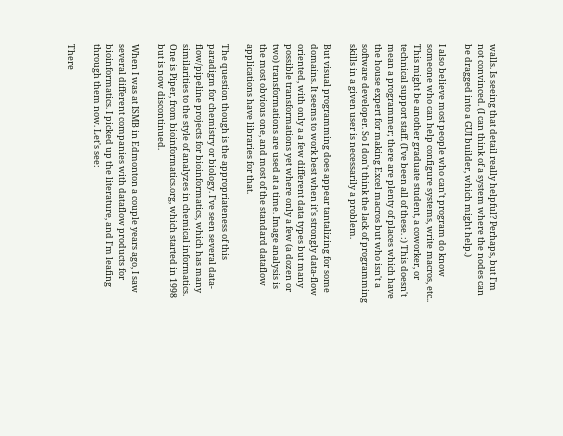walls. Is seeing that detail really helpful? Perhaps, but I'm not convinced. (I can think of a system where the nodes can be dragged into a GUI builder, which might help.)

I also believe most people who can't program do know someone who can help configure systems, write macros, etc.. This might be another graduate student, a coworker, or technical support staff. (I've been all of these. :) This doesn't mean a programmer; there are plenty of places which have the house expert for making Excel macros but who isn't a software developer. So I don't think the lack of programming skills in a given user is necessarily a problem.

But visual programming does appear tantalizing for some domains. It seems to work best when it's strongly data-flow oriented, with only a a few different data types but many possible transformations yet where only a few (a dozen or two) transformations are used at a time. Image analysis is the most obvious one, and most of the standard dataflow applications have libraries for that.

The question though is the appropriateness of this paradigm for chemistry or biology. I've seen several data-flow/pipeline projects for bioinformatics, which has many similarities to the style of analyzes in chemical informatics. One is Piper, from bioinformatics.org, which started in 1998 but is now discontinued.

When I was at ISMB in Edmonton a couple years ago, I saw several different companies with dataflow products for bioinformatics. I picked up the literature, and I'm leafing through them now. Let's see:

There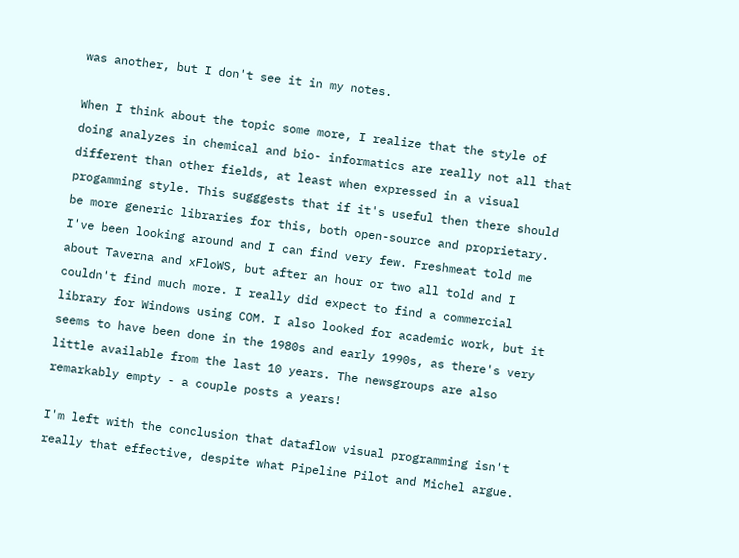was another, but I don't see it in my notes.

When I think about the topic some more, I realize that the style of doing analyzes in chemical and bio- informatics are really not all that different than other fields, at least when expressed in a visual progamming style. This sugggests that if it's useful then there should be more generic libraries for this, both open-source and proprietary. I've been looking around and I can find very few. Freshmeat told me about Taverna and xFloWS, but after an hour or two all told and I couldn't find much more. I really did expect to find a commercial library for Windows using COM. I also looked for academic work, but it seems to have been done in the 1980s and early 1990s, as there's very little available from the last 10 years. The newsgroups are also remarkably empty - a couple posts a years!

I'm left with the conclusion that dataflow visual programming isn't really that effective, despite what Pipeline Pilot and Michel argue.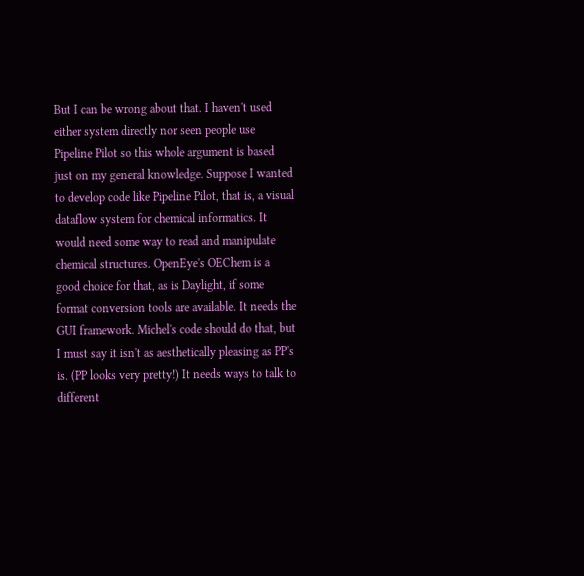But I can be wrong about that. I haven't used either system directly nor seen people use Pipeline Pilot so this whole argument is based just on my general knowledge. Suppose I wanted to develop code like Pipeline Pilot, that is, a visual dataflow system for chemical informatics. It would need some way to read and manipulate chemical structures. OpenEye's OEChem is a good choice for that, as is Daylight, if some format conversion tools are available. It needs the GUI framework. Michel's code should do that, but I must say it isn't as aesthetically pleasing as PP's is. (PP looks very pretty!) It needs ways to talk to different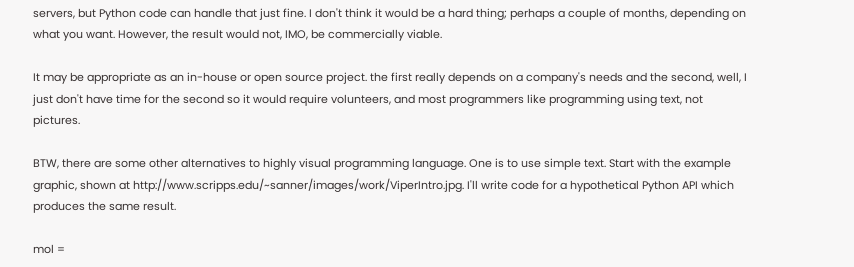servers, but Python code can handle that just fine. I don't think it would be a hard thing; perhaps a couple of months, depending on what you want. However, the result would not, IMO, be commercially viable.

It may be appropriate as an in-house or open source project. the first really depends on a company's needs and the second, well, I just don't have time for the second so it would require volunteers, and most programmers like programming using text, not pictures.

BTW, there are some other alternatives to highly visual programming language. One is to use simple text. Start with the example graphic, shown at http://www.scripps.edu/~sanner/images/work/ViperIntro.jpg. I'll write code for a hypothetical Python API which produces the same result.

mol =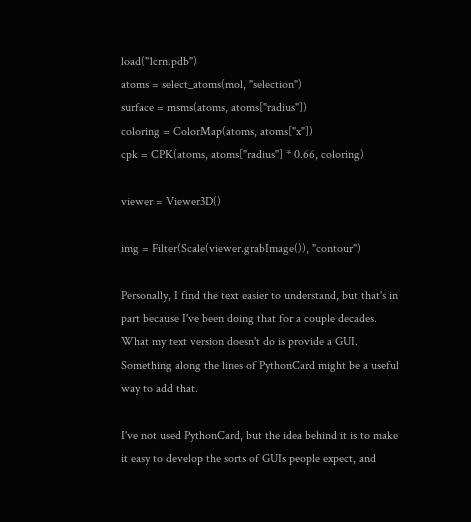load("1crn.pdb")
atoms = select_atoms(mol, "selection")
surface = msms(atoms, atoms["radius"])
coloring = ColorMap(atoms, atoms["x"])
cpk = CPK(atoms, atoms["radius"] * 0.66, coloring)

viewer = Viewer3D()

img = Filter(Scale(viewer.grabImage()), "contour")

Personally, I find the text easier to understand, but that's in part because I've been doing that for a couple decades. What my text version doesn't do is provide a GUI. Something along the lines of PythonCard might be a useful way to add that.

I've not used PythonCard, but the idea behind it is to make it easy to develop the sorts of GUIs people expect, and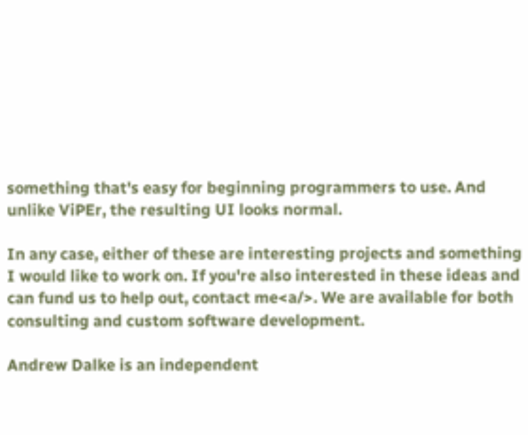something that's easy for beginning programmers to use. And unlike ViPEr, the resulting UI looks normal.

In any case, either of these are interesting projects and something I would like to work on. If you're also interested in these ideas and can fund us to help out, contact me<a/>. We are available for both consulting and custom software development.

Andrew Dalke is an independent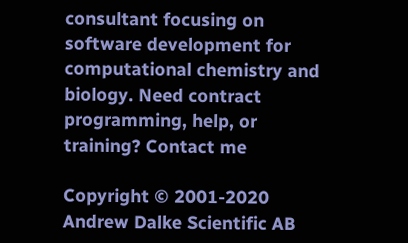consultant focusing on software development for computational chemistry and biology. Need contract programming, help, or training? Contact me

Copyright © 2001-2020 Andrew Dalke Scientific AB